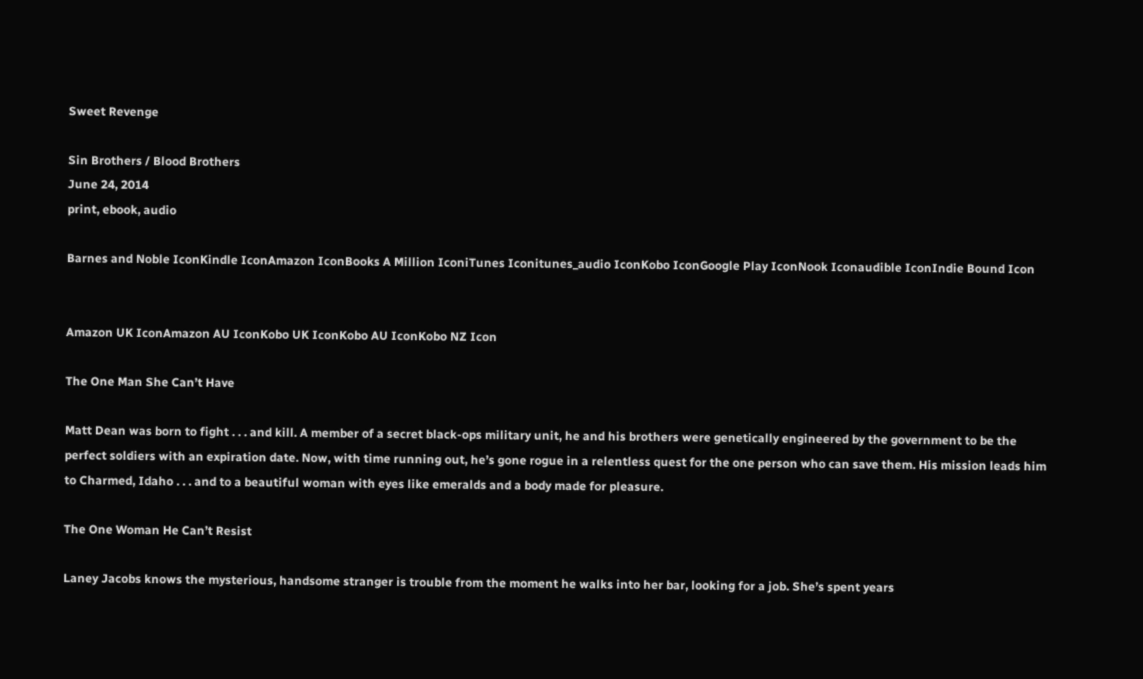Sweet Revenge

Sin Brothers / Blood Brothers
June 24, 2014
print, ebook, audio

Barnes and Noble IconKindle IconAmazon IconBooks A Million IconiTunes Iconitunes_audio IconKobo IconGoogle Play IconNook Iconaudible IconIndie Bound Icon


Amazon UK IconAmazon AU IconKobo UK IconKobo AU IconKobo NZ Icon

The One Man She Can’t Have

Matt Dean was born to fight . . . and kill. A member of a secret black-ops military unit, he and his brothers were genetically engineered by the government to be the perfect soldiers with an expiration date. Now, with time running out, he’s gone rogue in a relentless quest for the one person who can save them. His mission leads him to Charmed, Idaho . . . and to a beautiful woman with eyes like emeralds and a body made for pleasure.

The One Woman He Can’t Resist

Laney Jacobs knows the mysterious, handsome stranger is trouble from the moment he walks into her bar, looking for a job. She’s spent years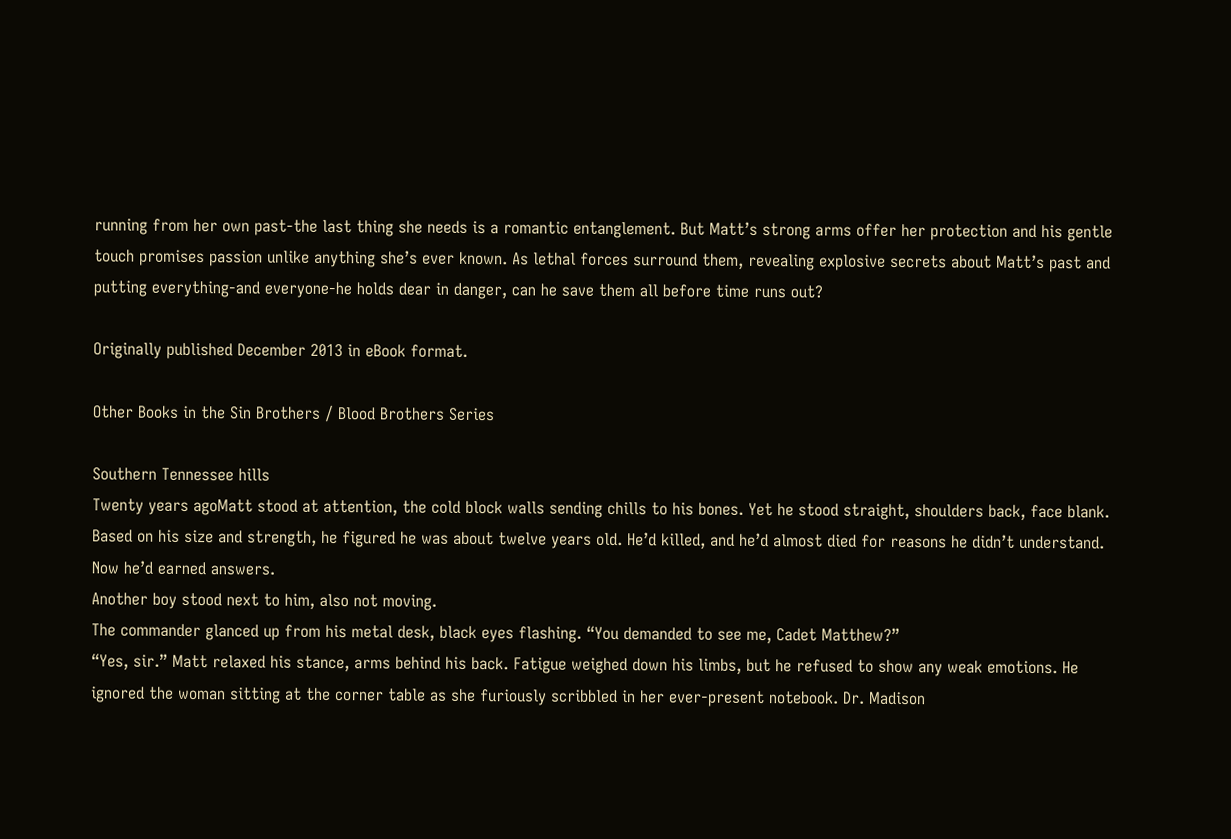running from her own past-the last thing she needs is a romantic entanglement. But Matt’s strong arms offer her protection and his gentle touch promises passion unlike anything she’s ever known. As lethal forces surround them, revealing explosive secrets about Matt’s past and putting everything-and everyone-he holds dear in danger, can he save them all before time runs out?

Originally published December 2013 in eBook format.

Other Books in the Sin Brothers / Blood Brothers Series

Southern Tennessee hills
Twenty years agoMatt stood at attention, the cold block walls sending chills to his bones. Yet he stood straight, shoulders back, face blank. Based on his size and strength, he figured he was about twelve years old. He’d killed, and he’d almost died for reasons he didn’t understand. Now he’d earned answers.
Another boy stood next to him, also not moving.
The commander glanced up from his metal desk, black eyes flashing. “You demanded to see me, Cadet Matthew?”
“Yes, sir.” Matt relaxed his stance, arms behind his back. Fatigue weighed down his limbs, but he refused to show any weak emotions. He ignored the woman sitting at the corner table as she furiously scribbled in her ever-present notebook. Dr. Madison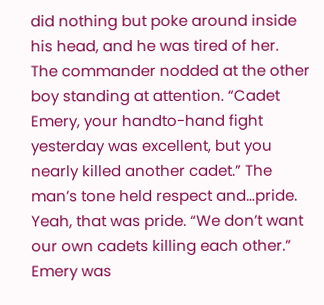did nothing but poke around inside his head, and he was tired of her.
The commander nodded at the other boy standing at attention. “Cadet Emery, your handto-hand fight yesterday was excellent, but you nearly killed another cadet.” The man’s tone held respect and…pride. Yeah, that was pride. “We don’t want our own cadets killing each other.”
Emery was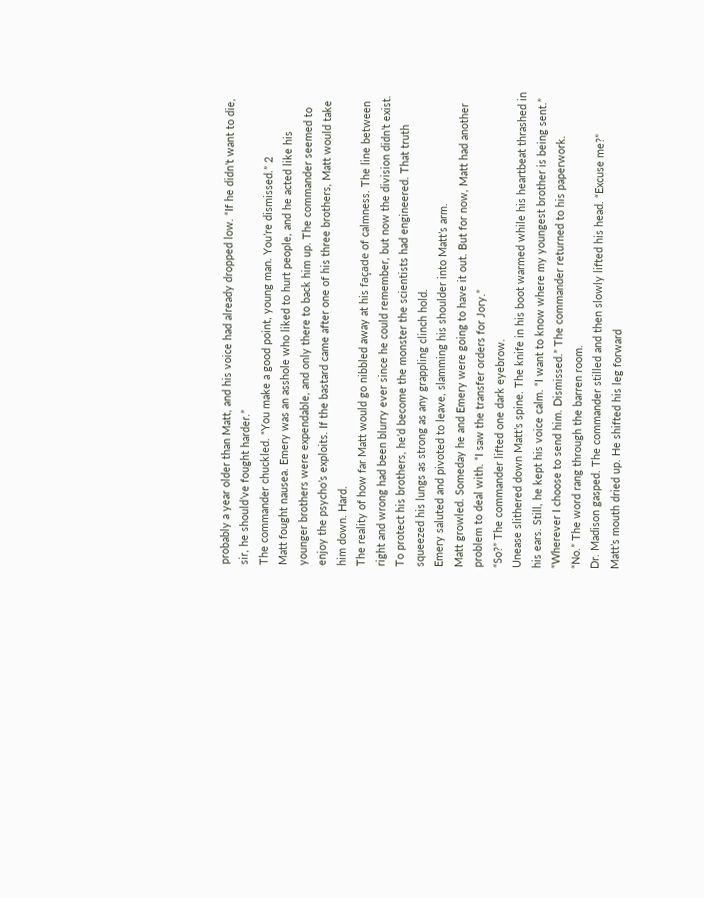probably a year older than Matt, and his voice had already dropped low. “If he didn’t want to die, sir, he should’ve fought harder.”
The commander chuckled. “You make a good point, young man. You’re dismissed.” 2
Matt fought nausea. Emery was an asshole who liked to hurt people, and he acted like his younger brothers were expendable, and only there to back him up. The commander seemed to enjoy the psycho’s exploits. If the bastard came after one of his three brothers, Matt would take him down. Hard.
The reality of how far Matt would go nibbled away at his façade of calmness. The line between right and wrong had been blurry ever since he could remember, but now the division didn’t exist. To protect his brothers, he’d become the monster the scientists had engineered. That truth squeezed his lungs as strong as any grappling clinch hold.
Emery saluted and pivoted to leave, slamming his shoulder into Matt’s arm.
Matt growled. Someday he and Emery were going to have it out. But for now, Matt had another problem to deal with. “I saw the transfer orders for Jory.”
“So?” The commander lifted one dark eyebrow.
Unease slithered down Matt’s spine. The knife in his boot warmed while his heartbeat thrashed in his ears. Still, he kept his voice calm. “I want to know where my youngest brother is being sent.”
“Wherever I choose to send him. Dismissed.” The commander returned to his paperwork.
“No.” The word rang through the barren room.
Dr. Madison gasped. The commander stilled and then slowly lifted his head. “Excuse me?”
Matt’s mouth dried up. He shifted his leg forward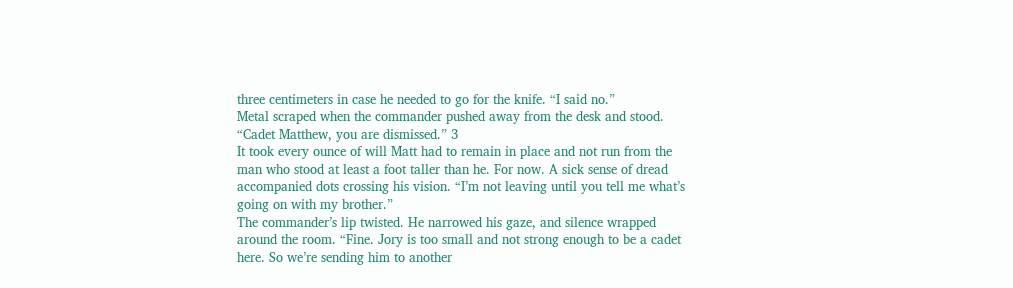three centimeters in case he needed to go for the knife. “I said no.”
Metal scraped when the commander pushed away from the desk and stood. “Cadet Matthew, you are dismissed.” 3
It took every ounce of will Matt had to remain in place and not run from the man who stood at least a foot taller than he. For now. A sick sense of dread accompanied dots crossing his vision. “I’m not leaving until you tell me what’s going on with my brother.”
The commander’s lip twisted. He narrowed his gaze, and silence wrapped around the room. “Fine. Jory is too small and not strong enough to be a cadet here. So we’re sending him to another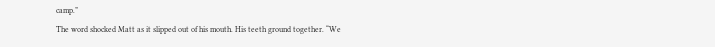camp.”
The word shocked Matt as it slipped out of his mouth. His teeth ground together. “We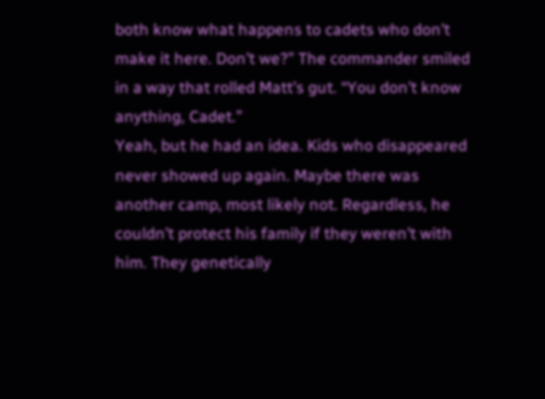both know what happens to cadets who don’t make it here. Don’t we?” The commander smiled in a way that rolled Matt’s gut. “You don’t know anything, Cadet.”
Yeah, but he had an idea. Kids who disappeared never showed up again. Maybe there was another camp, most likely not. Regardless, he couldn’t protect his family if they weren’t with him. They genetically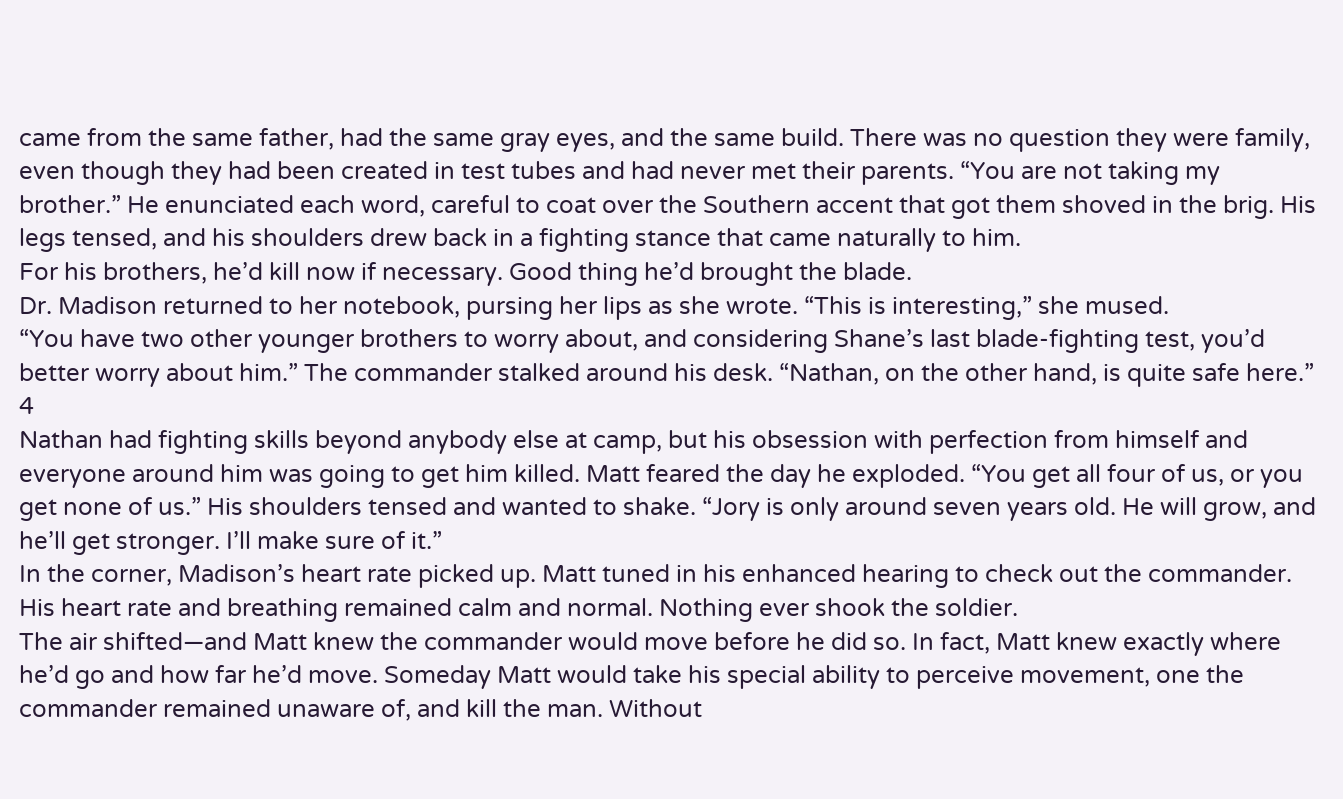came from the same father, had the same gray eyes, and the same build. There was no question they were family, even though they had been created in test tubes and had never met their parents. “You are not taking my brother.” He enunciated each word, careful to coat over the Southern accent that got them shoved in the brig. His legs tensed, and his shoulders drew back in a fighting stance that came naturally to him.
For his brothers, he’d kill now if necessary. Good thing he’d brought the blade.
Dr. Madison returned to her notebook, pursing her lips as she wrote. “This is interesting,” she mused.
“You have two other younger brothers to worry about, and considering Shane’s last blade-fighting test, you’d better worry about him.” The commander stalked around his desk. “Nathan, on the other hand, is quite safe here.” 4
Nathan had fighting skills beyond anybody else at camp, but his obsession with perfection from himself and everyone around him was going to get him killed. Matt feared the day he exploded. “You get all four of us, or you get none of us.” His shoulders tensed and wanted to shake. “Jory is only around seven years old. He will grow, and he’ll get stronger. I’ll make sure of it.”
In the corner, Madison’s heart rate picked up. Matt tuned in his enhanced hearing to check out the commander. His heart rate and breathing remained calm and normal. Nothing ever shook the soldier.
The air shifted—and Matt knew the commander would move before he did so. In fact, Matt knew exactly where he’d go and how far he’d move. Someday Matt would take his special ability to perceive movement, one the commander remained unaware of, and kill the man. Without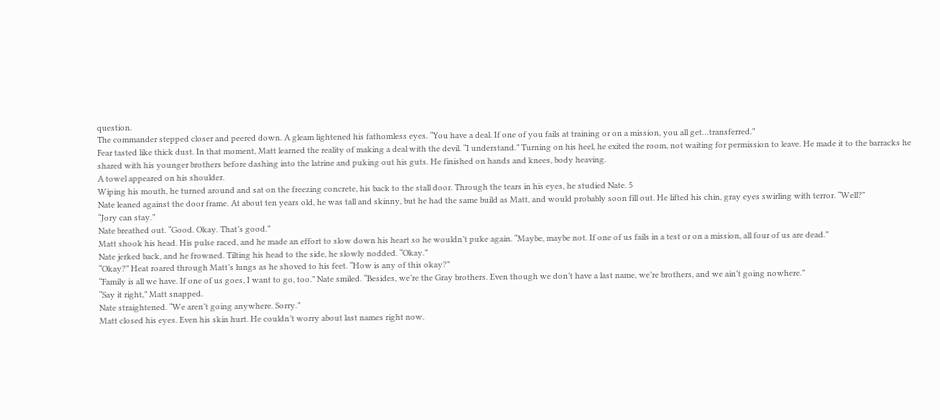question.
The commander stepped closer and peered down. A gleam lightened his fathomless eyes. “You have a deal. If one of you fails at training or on a mission, you all get…transferred.”
Fear tasted like thick dust. In that moment, Matt learned the reality of making a deal with the devil. “I understand.” Turning on his heel, he exited the room, not waiting for permission to leave. He made it to the barracks he shared with his younger brothers before dashing into the latrine and puking out his guts. He finished on hands and knees, body heaving.
A towel appeared on his shoulder.
Wiping his mouth, he turned around and sat on the freezing concrete, his back to the stall door. Through the tears in his eyes, he studied Nate. 5
Nate leaned against the door frame. At about ten years old, he was tall and skinny, but he had the same build as Matt, and would probably soon fill out. He lifted his chin, gray eyes swirling with terror. “Well?”
“Jory can stay.”
Nate breathed out. “Good. Okay. That’s good.”
Matt shook his head. His pulse raced, and he made an effort to slow down his heart so he wouldn’t puke again. “Maybe, maybe not. If one of us fails in a test or on a mission, all four of us are dead.”
Nate jerked back, and he frowned. Tilting his head to the side, he slowly nodded. “Okay.”
“Okay?” Heat roared through Matt’s lungs as he shoved to his feet. “How is any of this okay?”
“Family is all we have. If one of us goes, I want to go, too.” Nate smiled. “Besides, we’re the Gray brothers. Even though we don’t have a last name, we’re brothers, and we ain’t going nowhere.”
“Say it right,” Matt snapped.
Nate straightened. “We aren’t going anywhere. Sorry.”
Matt closed his eyes. Even his skin hurt. He couldn’t worry about last names right now.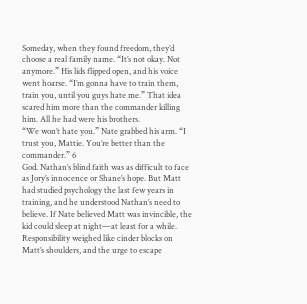Someday, when they found freedom, they’d choose a real family name. “It’s not okay. Not anymore.” His lids flipped open, and his voice went hoarse. “I’m gonna have to train them, train you, until you guys hate me.” That idea scared him more than the commander killing him. All he had were his brothers.
“We won’t hate you.” Nate grabbed his arm. “I trust you, Mattie. You’re better than the commander.” 6
God. Nathan’s blind faith was as difficult to face as Jory’s innocence or Shane’s hope. But Matt had studied psychology the last few years in training, and he understood Nathan’s need to believe. If Nate believed Matt was invincible, the kid could sleep at night—at least for a while. Responsibility weighed like cinder blocks on Matt’s shoulders, and the urge to escape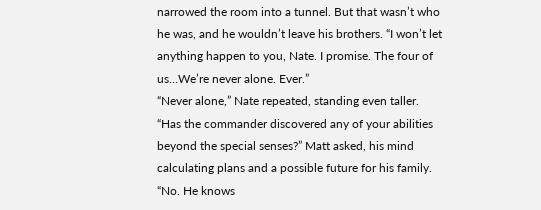narrowed the room into a tunnel. But that wasn’t who he was, and he wouldn’t leave his brothers. “I won’t let anything happen to you, Nate. I promise. The four of us…We’re never alone. Ever.”
“Never alone,” Nate repeated, standing even taller.
“Has the commander discovered any of your abilities beyond the special senses?” Matt asked, his mind calculating plans and a possible future for his family.
“No. He knows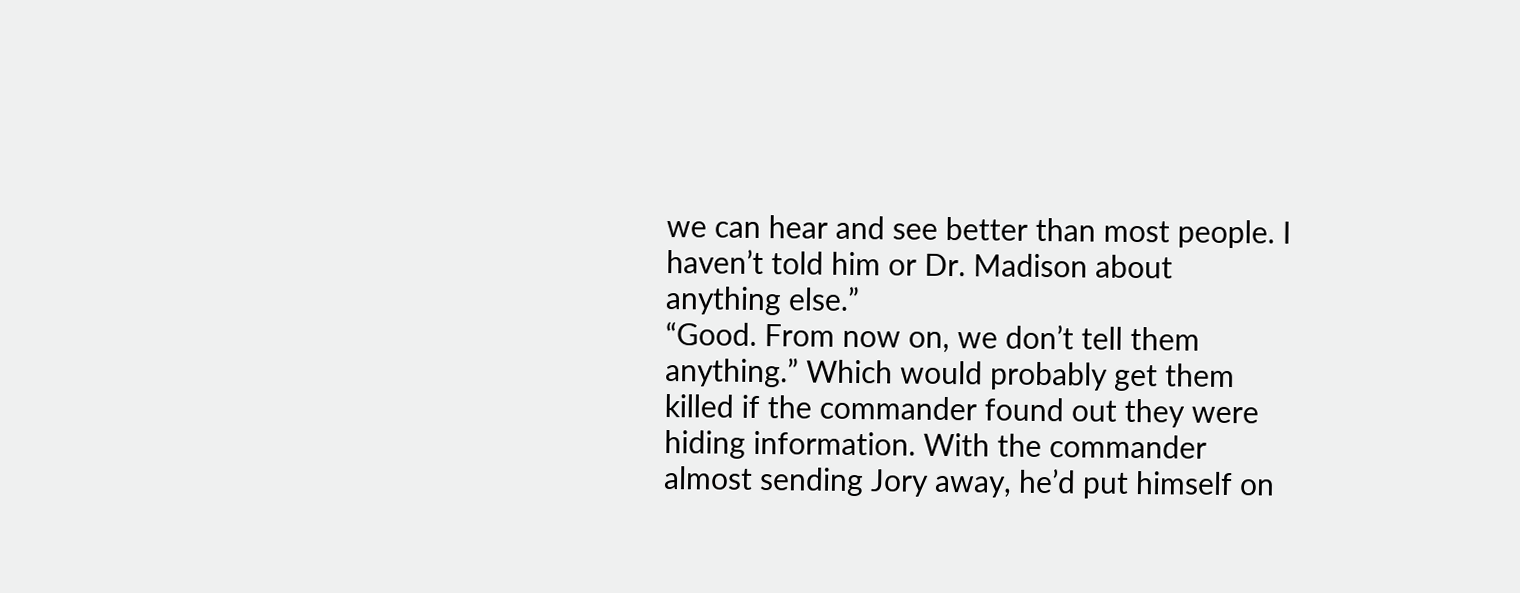we can hear and see better than most people. I haven’t told him or Dr. Madison about anything else.”
“Good. From now on, we don’t tell them anything.” Which would probably get them killed if the commander found out they were hiding information. With the commander almost sending Jory away, he’d put himself on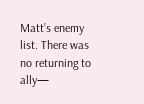Matt’s enemy list. There was no returning to ally—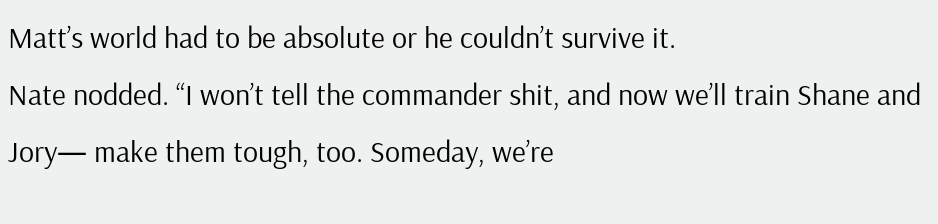Matt’s world had to be absolute or he couldn’t survive it.
Nate nodded. “I won’t tell the commander shit, and now we’ll train Shane and Jory— make them tough, too. Someday, we’re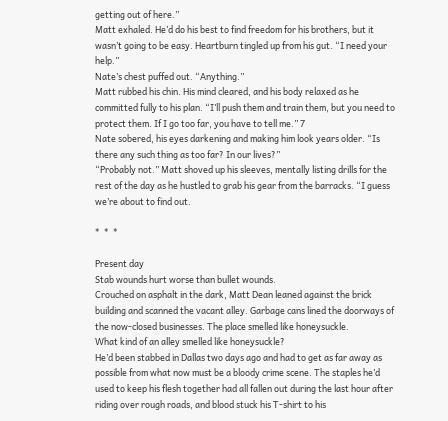getting out of here.”
Matt exhaled. He’d do his best to find freedom for his brothers, but it wasn’t going to be easy. Heartburn tingled up from his gut. “I need your help.”
Nate’s chest puffed out. “Anything.”
Matt rubbed his chin. His mind cleared, and his body relaxed as he committed fully to his plan. “I’ll push them and train them, but you need to protect them. If I go too far, you have to tell me.” 7
Nate sobered, his eyes darkening and making him look years older. “Is there any such thing as too far? In our lives?”
“Probably not.” Matt shoved up his sleeves, mentally listing drills for the rest of the day as he hustled to grab his gear from the barracks. “I guess we’re about to find out.

*  *  *

Present day
Stab wounds hurt worse than bullet wounds.
Crouched on asphalt in the dark, Matt Dean leaned against the brick building and scanned the vacant alley. Garbage cans lined the doorways of the now-closed businesses. The place smelled like honeysuckle.
What kind of an alley smelled like honeysuckle?
He’d been stabbed in Dallas two days ago and had to get as far away as possible from what now must be a bloody crime scene. The staples he’d used to keep his flesh together had all fallen out during the last hour after riding over rough roads, and blood stuck his T-shirt to his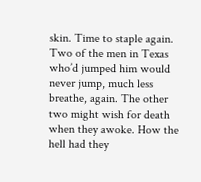skin. Time to staple again.
Two of the men in Texas who’d jumped him would never jump, much less breathe, again. The other two might wish for death when they awoke. How the hell had they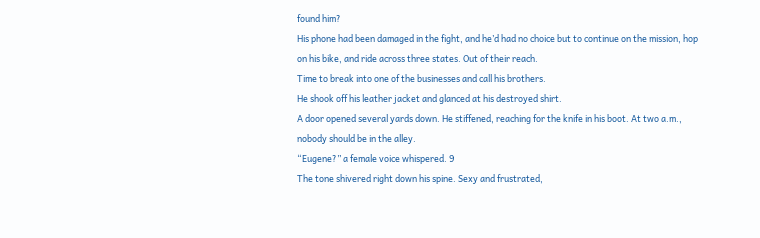found him?
His phone had been damaged in the fight, and he’d had no choice but to continue on the mission, hop on his bike, and ride across three states. Out of their reach.
Time to break into one of the businesses and call his brothers.
He shook off his leather jacket and glanced at his destroyed shirt.
A door opened several yards down. He stiffened, reaching for the knife in his boot. At two a.m., nobody should be in the alley.
“Eugene?” a female voice whispered. 9
The tone shivered right down his spine. Sexy and frustrated,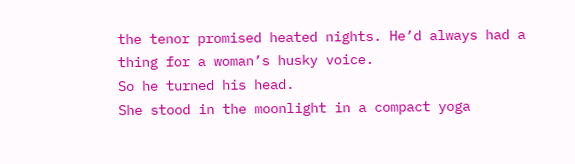the tenor promised heated nights. He’d always had a thing for a woman’s husky voice.
So he turned his head.
She stood in the moonlight in a compact yoga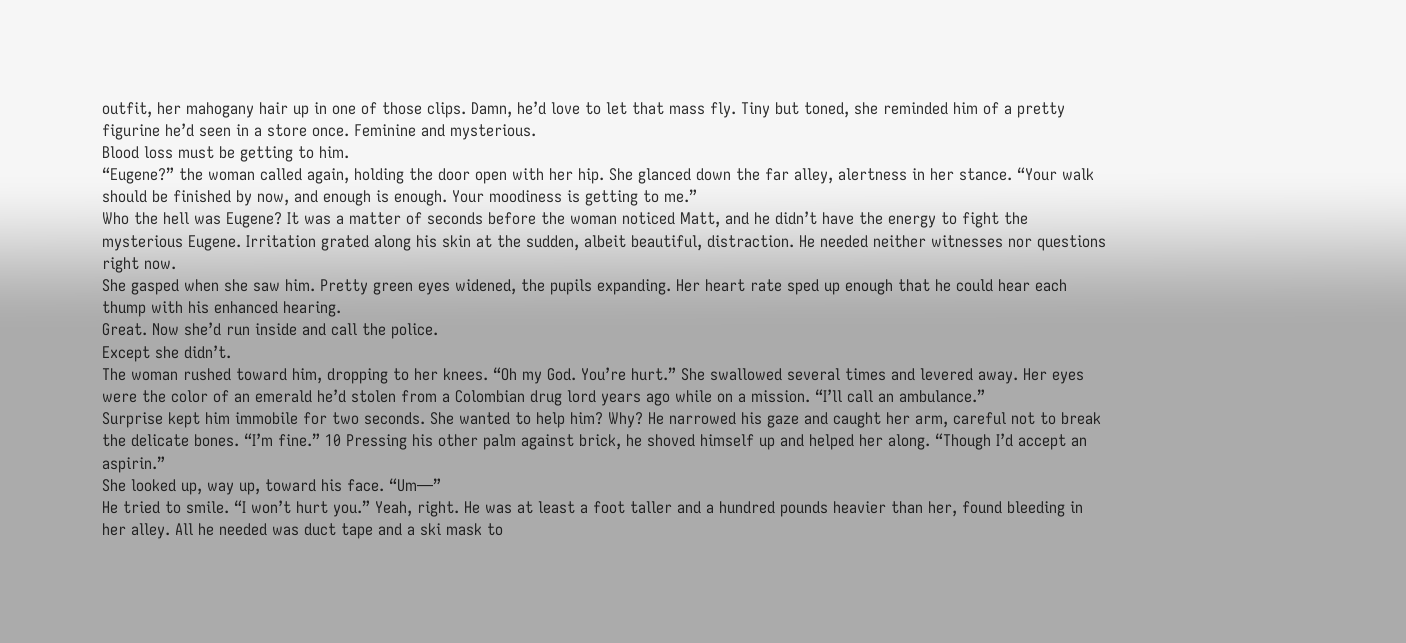outfit, her mahogany hair up in one of those clips. Damn, he’d love to let that mass fly. Tiny but toned, she reminded him of a pretty figurine he’d seen in a store once. Feminine and mysterious.
Blood loss must be getting to him.
“Eugene?” the woman called again, holding the door open with her hip. She glanced down the far alley, alertness in her stance. “Your walk should be finished by now, and enough is enough. Your moodiness is getting to me.”
Who the hell was Eugene? It was a matter of seconds before the woman noticed Matt, and he didn’t have the energy to fight the mysterious Eugene. Irritation grated along his skin at the sudden, albeit beautiful, distraction. He needed neither witnesses nor questions right now.
She gasped when she saw him. Pretty green eyes widened, the pupils expanding. Her heart rate sped up enough that he could hear each thump with his enhanced hearing.
Great. Now she’d run inside and call the police.
Except she didn’t.
The woman rushed toward him, dropping to her knees. “Oh my God. You’re hurt.” She swallowed several times and levered away. Her eyes were the color of an emerald he’d stolen from a Colombian drug lord years ago while on a mission. “I’ll call an ambulance.”
Surprise kept him immobile for two seconds. She wanted to help him? Why? He narrowed his gaze and caught her arm, careful not to break the delicate bones. “I’m fine.” 10 Pressing his other palm against brick, he shoved himself up and helped her along. “Though I’d accept an aspirin.”
She looked up, way up, toward his face. “Um—”
He tried to smile. “I won’t hurt you.” Yeah, right. He was at least a foot taller and a hundred pounds heavier than her, found bleeding in her alley. All he needed was duct tape and a ski mask to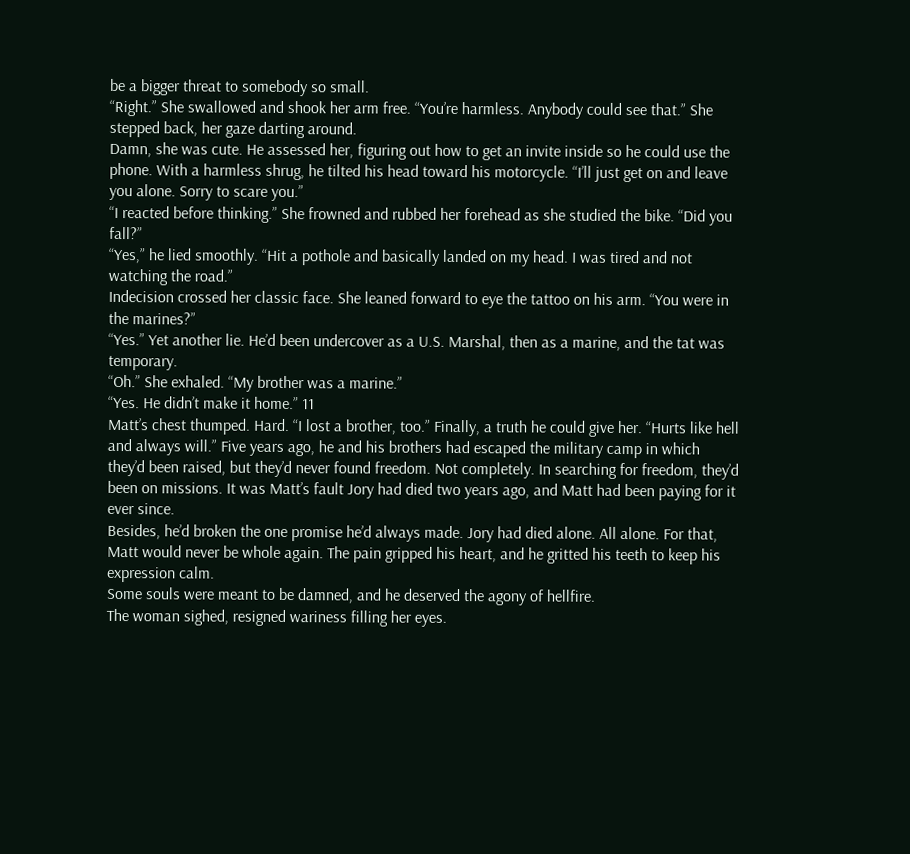be a bigger threat to somebody so small.
“Right.” She swallowed and shook her arm free. “You’re harmless. Anybody could see that.” She stepped back, her gaze darting around.
Damn, she was cute. He assessed her, figuring out how to get an invite inside so he could use the phone. With a harmless shrug, he tilted his head toward his motorcycle. “I’ll just get on and leave you alone. Sorry to scare you.”
“I reacted before thinking.” She frowned and rubbed her forehead as she studied the bike. “Did you fall?”
“Yes,” he lied smoothly. “Hit a pothole and basically landed on my head. I was tired and not watching the road.”
Indecision crossed her classic face. She leaned forward to eye the tattoo on his arm. “You were in the marines?”
“Yes.” Yet another lie. He’d been undercover as a U.S. Marshal, then as a marine, and the tat was temporary.
“Oh.” She exhaled. “My brother was a marine.”
“Yes. He didn’t make it home.” 11
Matt’s chest thumped. Hard. “I lost a brother, too.” Finally, a truth he could give her. “Hurts like hell and always will.” Five years ago, he and his brothers had escaped the military camp in which they’d been raised, but they’d never found freedom. Not completely. In searching for freedom, they’d been on missions. It was Matt’s fault Jory had died two years ago, and Matt had been paying for it ever since.
Besides, he’d broken the one promise he’d always made. Jory had died alone. All alone. For that, Matt would never be whole again. The pain gripped his heart, and he gritted his teeth to keep his expression calm.
Some souls were meant to be damned, and he deserved the agony of hellfire.
The woman sighed, resigned wariness filling her eyes.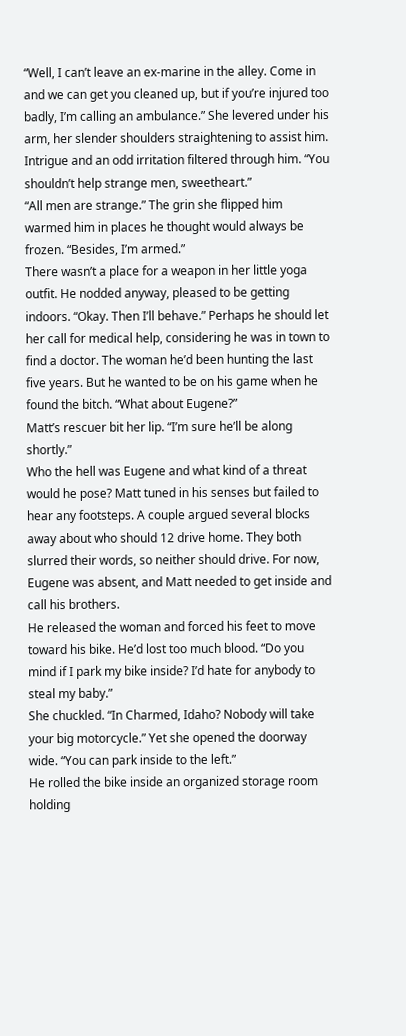“Well, I can’t leave an ex-marine in the alley. Come in and we can get you cleaned up, but if you’re injured too badly, I’m calling an ambulance.” She levered under his arm, her slender shoulders straightening to assist him.
Intrigue and an odd irritation filtered through him. “You shouldn’t help strange men, sweetheart.”
“All men are strange.” The grin she flipped him warmed him in places he thought would always be frozen. “Besides, I’m armed.”
There wasn’t a place for a weapon in her little yoga outfit. He nodded anyway, pleased to be getting indoors. “Okay. Then I’ll behave.” Perhaps he should let her call for medical help, considering he was in town to find a doctor. The woman he’d been hunting the last five years. But he wanted to be on his game when he found the bitch. “What about Eugene?”
Matt’s rescuer bit her lip. “I’m sure he’ll be along shortly.”
Who the hell was Eugene and what kind of a threat would he pose? Matt tuned in his senses but failed to hear any footsteps. A couple argued several blocks away about who should 12 drive home. They both slurred their words, so neither should drive. For now, Eugene was absent, and Matt needed to get inside and call his brothers.
He released the woman and forced his feet to move toward his bike. He’d lost too much blood. “Do you mind if I park my bike inside? I’d hate for anybody to steal my baby.”
She chuckled. “In Charmed, Idaho? Nobody will take your big motorcycle.” Yet she opened the doorway wide. “You can park inside to the left.”
He rolled the bike inside an organized storage room holding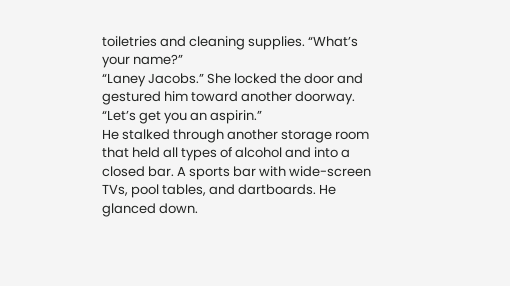toiletries and cleaning supplies. “What’s your name?”
“Laney Jacobs.” She locked the door and gestured him toward another doorway. “Let’s get you an aspirin.”
He stalked through another storage room that held all types of alcohol and into a closed bar. A sports bar with wide-screen TVs, pool tables, and dartboards. He glanced down.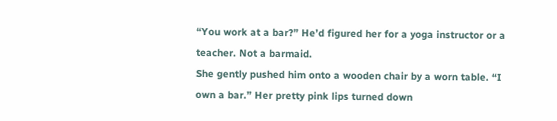“You work at a bar?” He’d figured her for a yoga instructor or a teacher. Not a barmaid.
She gently pushed him onto a wooden chair by a worn table. “I own a bar.” Her pretty pink lips turned down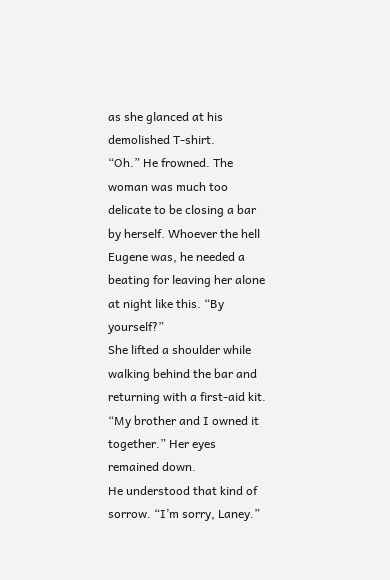as she glanced at his demolished T-shirt.
“Oh.” He frowned. The woman was much too delicate to be closing a bar by herself. Whoever the hell Eugene was, he needed a beating for leaving her alone at night like this. “By yourself?”
She lifted a shoulder while walking behind the bar and returning with a first-aid kit. “My brother and I owned it together.” Her eyes remained down.
He understood that kind of sorrow. “I’m sorry, Laney.”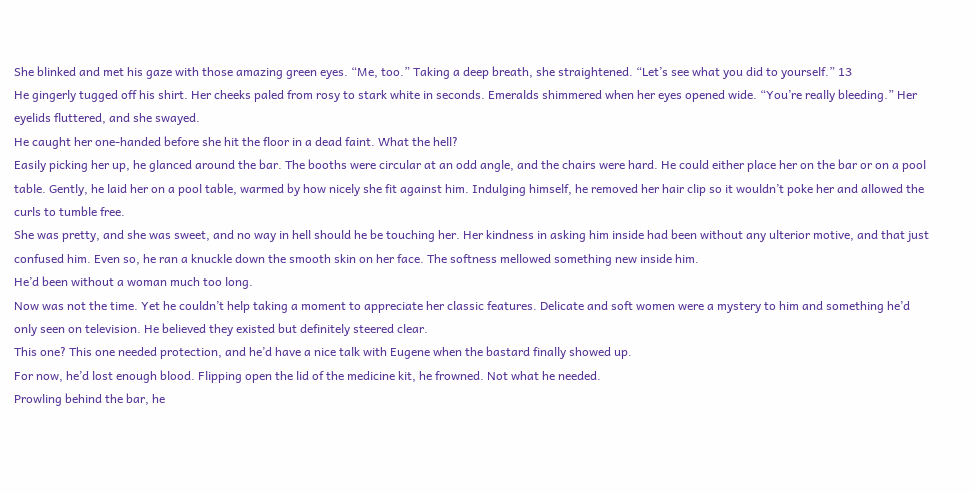She blinked and met his gaze with those amazing green eyes. “Me, too.” Taking a deep breath, she straightened. “Let’s see what you did to yourself.” 13
He gingerly tugged off his shirt. Her cheeks paled from rosy to stark white in seconds. Emeralds shimmered when her eyes opened wide. “You’re really bleeding.” Her eyelids fluttered, and she swayed.
He caught her one-handed before she hit the floor in a dead faint. What the hell?
Easily picking her up, he glanced around the bar. The booths were circular at an odd angle, and the chairs were hard. He could either place her on the bar or on a pool table. Gently, he laid her on a pool table, warmed by how nicely she fit against him. Indulging himself, he removed her hair clip so it wouldn’t poke her and allowed the curls to tumble free.
She was pretty, and she was sweet, and no way in hell should he be touching her. Her kindness in asking him inside had been without any ulterior motive, and that just confused him. Even so, he ran a knuckle down the smooth skin on her face. The softness mellowed something new inside him.
He’d been without a woman much too long.
Now was not the time. Yet he couldn’t help taking a moment to appreciate her classic features. Delicate and soft women were a mystery to him and something he’d only seen on television. He believed they existed but definitely steered clear.
This one? This one needed protection, and he’d have a nice talk with Eugene when the bastard finally showed up.
For now, he’d lost enough blood. Flipping open the lid of the medicine kit, he frowned. Not what he needed.
Prowling behind the bar, he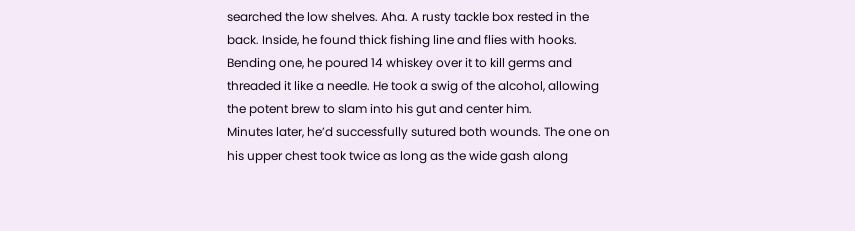searched the low shelves. Aha. A rusty tackle box rested in the back. Inside, he found thick fishing line and flies with hooks. Bending one, he poured 14 whiskey over it to kill germs and threaded it like a needle. He took a swig of the alcohol, allowing the potent brew to slam into his gut and center him.
Minutes later, he’d successfully sutured both wounds. The one on his upper chest took twice as long as the wide gash along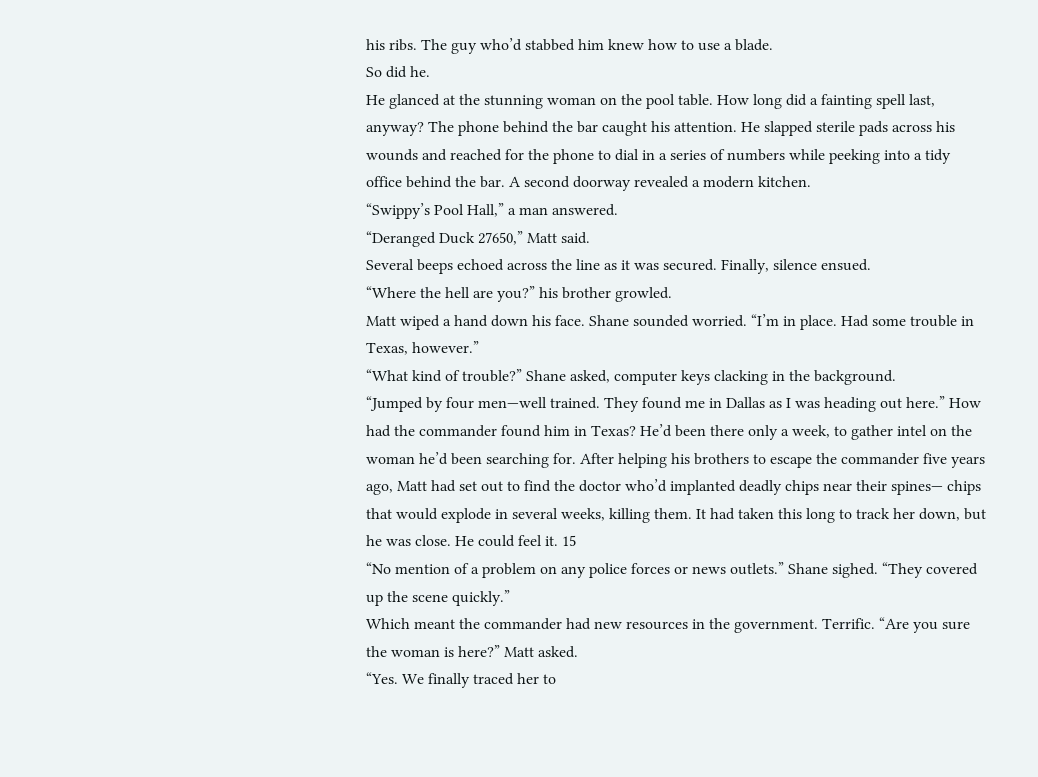his ribs. The guy who’d stabbed him knew how to use a blade.
So did he.
He glanced at the stunning woman on the pool table. How long did a fainting spell last, anyway? The phone behind the bar caught his attention. He slapped sterile pads across his wounds and reached for the phone to dial in a series of numbers while peeking into a tidy office behind the bar. A second doorway revealed a modern kitchen.
“Swippy’s Pool Hall,” a man answered.
“Deranged Duck 27650,” Matt said.
Several beeps echoed across the line as it was secured. Finally, silence ensued.
“Where the hell are you?” his brother growled.
Matt wiped a hand down his face. Shane sounded worried. “I’m in place. Had some trouble in Texas, however.”
“What kind of trouble?” Shane asked, computer keys clacking in the background.
“Jumped by four men—well trained. They found me in Dallas as I was heading out here.” How had the commander found him in Texas? He’d been there only a week, to gather intel on the woman he’d been searching for. After helping his brothers to escape the commander five years ago, Matt had set out to find the doctor who’d implanted deadly chips near their spines— chips that would explode in several weeks, killing them. It had taken this long to track her down, but he was close. He could feel it. 15
“No mention of a problem on any police forces or news outlets.” Shane sighed. “They covered up the scene quickly.”
Which meant the commander had new resources in the government. Terrific. “Are you sure the woman is here?” Matt asked.
“Yes. We finally traced her to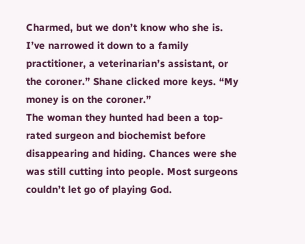Charmed, but we don’t know who she is. I’ve narrowed it down to a family practitioner, a veterinarian’s assistant, or the coroner.” Shane clicked more keys. “My money is on the coroner.”
The woman they hunted had been a top-rated surgeon and biochemist before disappearing and hiding. Chances were she was still cutting into people. Most surgeons couldn’t let go of playing God.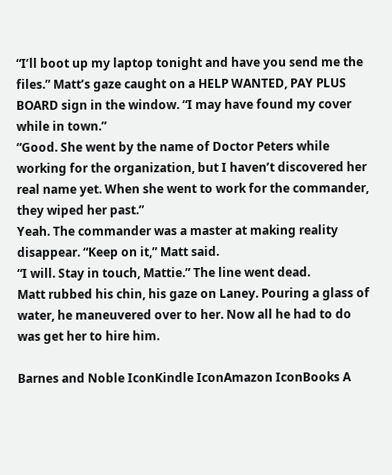“I’ll boot up my laptop tonight and have you send me the files.” Matt’s gaze caught on a HELP WANTED, PAY PLUS BOARD sign in the window. “I may have found my cover while in town.”
“Good. She went by the name of Doctor Peters while working for the organization, but I haven’t discovered her real name yet. When she went to work for the commander, they wiped her past.”
Yeah. The commander was a master at making reality disappear. “Keep on it,” Matt said.
“I will. Stay in touch, Mattie.” The line went dead.
Matt rubbed his chin, his gaze on Laney. Pouring a glass of water, he maneuvered over to her. Now all he had to do was get her to hire him.

Barnes and Noble IconKindle IconAmazon IconBooks A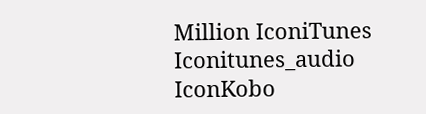Million IconiTunes Iconitunes_audio IconKobo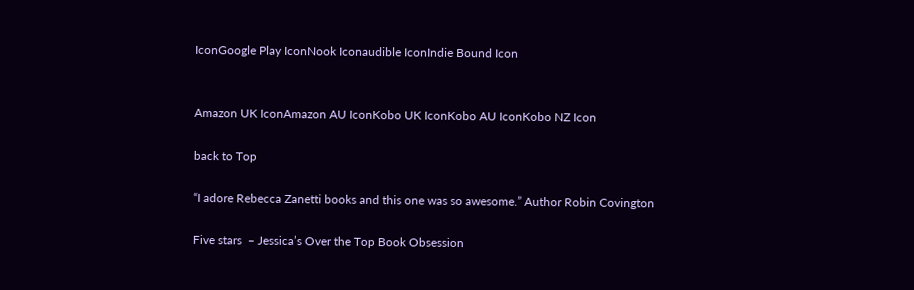IconGoogle Play IconNook Iconaudible IconIndie Bound Icon


Amazon UK IconAmazon AU IconKobo UK IconKobo AU IconKobo NZ Icon

back to Top

“I adore Rebecca Zanetti books and this one was so awesome.” Author Robin Covington

Five stars  – Jessica’s Over the Top Book Obsession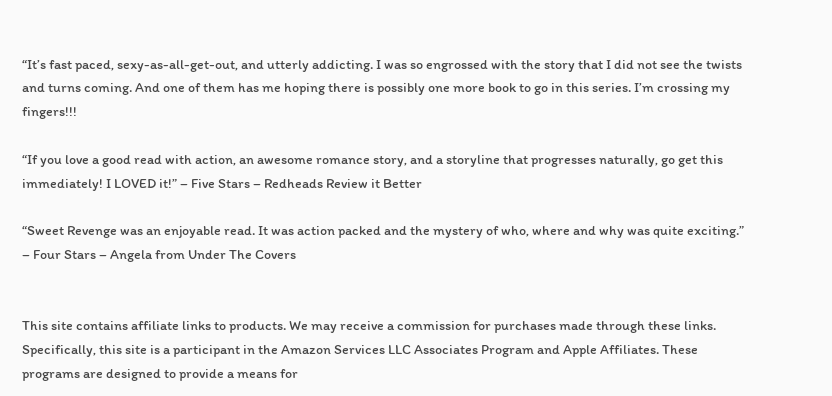“It’s fast paced, sexy-as-all-get-out, and utterly addicting. I was so engrossed with the story that I did not see the twists and turns coming. And one of them has me hoping there is possibly one more book to go in this series. I’m crossing my fingers!!!

“If you love a good read with action, an awesome romance story, and a storyline that progresses naturally, go get this immediately! I LOVED it!” – Five Stars – Redheads Review it Better

“Sweet Revenge was an enjoyable read. It was action packed and the mystery of who, where and why was quite exciting.”  – Four Stars – Angela from Under The Covers


This site contains affiliate links to products. We may receive a commission for purchases made through these links. Specifically, this site is a participant in the Amazon Services LLC Associates Program and Apple Affiliates. These programs are designed to provide a means for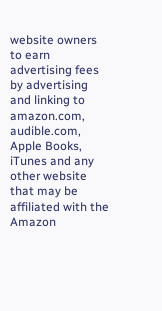website owners to earn advertising fees by advertising and linking to amazon.com, audible.com, Apple Books, iTunes and any other website that may be affiliated with the Amazon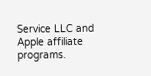Service LLC and Apple affiliate programs.